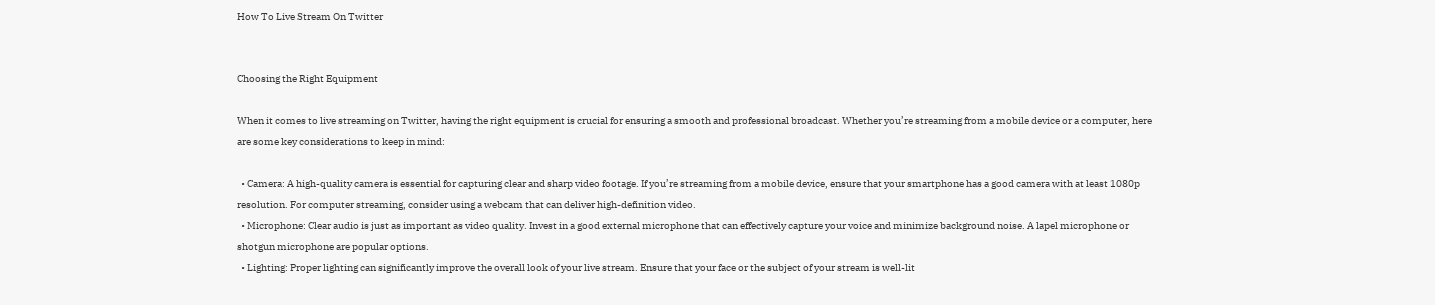How To Live Stream On Twitter


Choosing the Right Equipment

When it comes to live streaming on Twitter, having the right equipment is crucial for ensuring a smooth and professional broadcast. Whether you’re streaming from a mobile device or a computer, here are some key considerations to keep in mind:

  • Camera: A high-quality camera is essential for capturing clear and sharp video footage. If you’re streaming from a mobile device, ensure that your smartphone has a good camera with at least 1080p resolution. For computer streaming, consider using a webcam that can deliver high-definition video.
  • Microphone: Clear audio is just as important as video quality. Invest in a good external microphone that can effectively capture your voice and minimize background noise. A lapel microphone or shotgun microphone are popular options.
  • Lighting: Proper lighting can significantly improve the overall look of your live stream. Ensure that your face or the subject of your stream is well-lit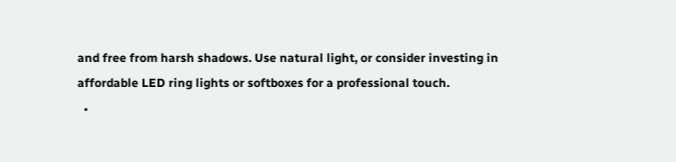and free from harsh shadows. Use natural light, or consider investing in affordable LED ring lights or softboxes for a professional touch.
  •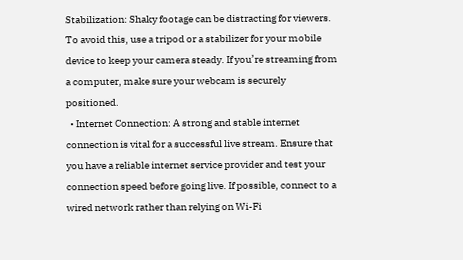Stabilization: Shaky footage can be distracting for viewers. To avoid this, use a tripod or a stabilizer for your mobile device to keep your camera steady. If you’re streaming from a computer, make sure your webcam is securely positioned.
  • Internet Connection: A strong and stable internet connection is vital for a successful live stream. Ensure that you have a reliable internet service provider and test your connection speed before going live. If possible, connect to a wired network rather than relying on Wi-Fi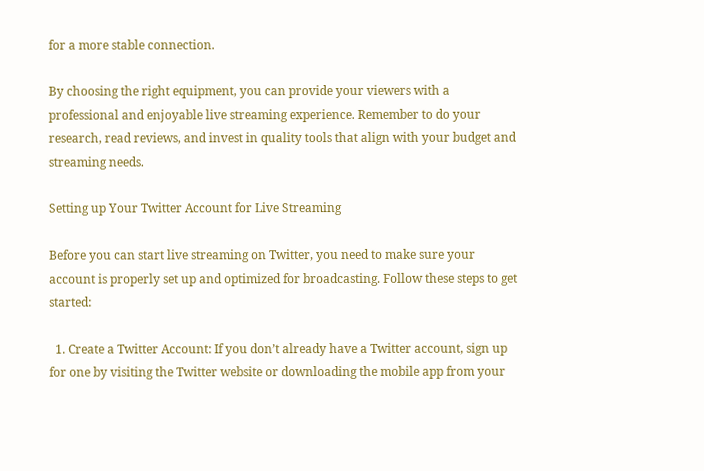for a more stable connection.

By choosing the right equipment, you can provide your viewers with a professional and enjoyable live streaming experience. Remember to do your research, read reviews, and invest in quality tools that align with your budget and streaming needs.

Setting up Your Twitter Account for Live Streaming

Before you can start live streaming on Twitter, you need to make sure your account is properly set up and optimized for broadcasting. Follow these steps to get started:

  1. Create a Twitter Account: If you don’t already have a Twitter account, sign up for one by visiting the Twitter website or downloading the mobile app from your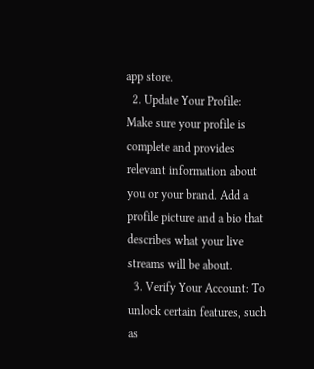app store.
  2. Update Your Profile: Make sure your profile is complete and provides relevant information about you or your brand. Add a profile picture and a bio that describes what your live streams will be about.
  3. Verify Your Account: To unlock certain features, such as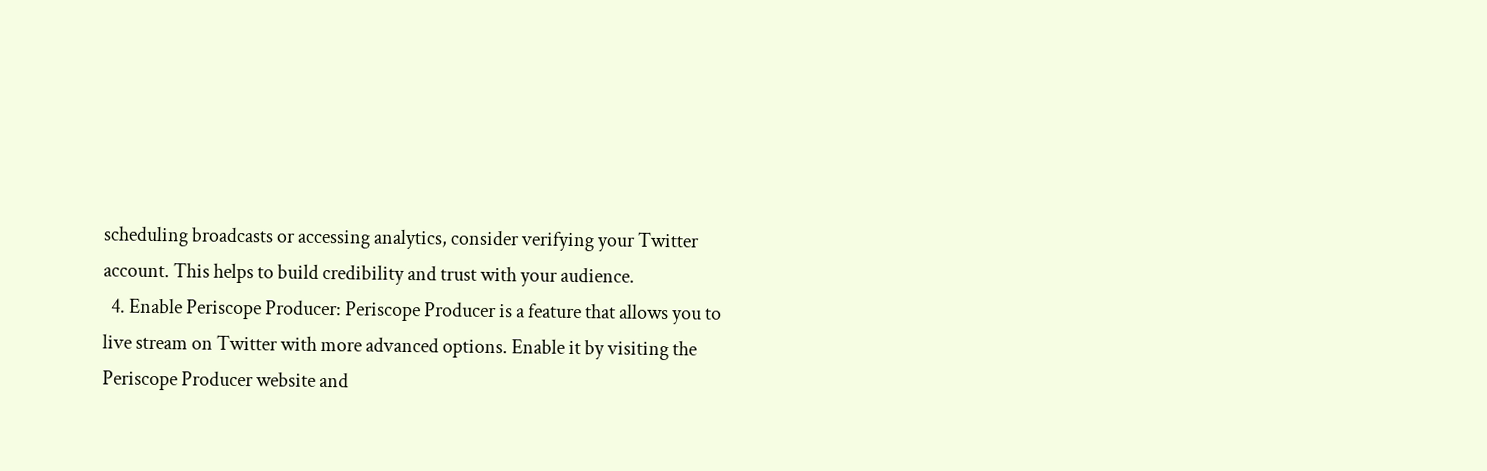scheduling broadcasts or accessing analytics, consider verifying your Twitter account. This helps to build credibility and trust with your audience.
  4. Enable Periscope Producer: Periscope Producer is a feature that allows you to live stream on Twitter with more advanced options. Enable it by visiting the Periscope Producer website and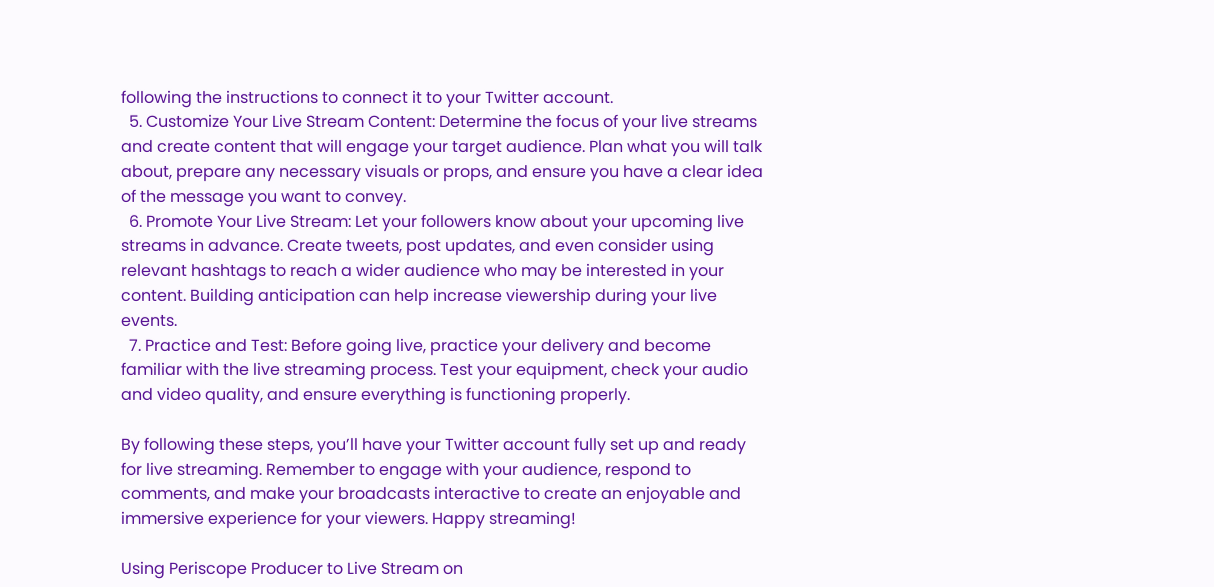following the instructions to connect it to your Twitter account.
  5. Customize Your Live Stream Content: Determine the focus of your live streams and create content that will engage your target audience. Plan what you will talk about, prepare any necessary visuals or props, and ensure you have a clear idea of the message you want to convey.
  6. Promote Your Live Stream: Let your followers know about your upcoming live streams in advance. Create tweets, post updates, and even consider using relevant hashtags to reach a wider audience who may be interested in your content. Building anticipation can help increase viewership during your live events.
  7. Practice and Test: Before going live, practice your delivery and become familiar with the live streaming process. Test your equipment, check your audio and video quality, and ensure everything is functioning properly.

By following these steps, you’ll have your Twitter account fully set up and ready for live streaming. Remember to engage with your audience, respond to comments, and make your broadcasts interactive to create an enjoyable and immersive experience for your viewers. Happy streaming!

Using Periscope Producer to Live Stream on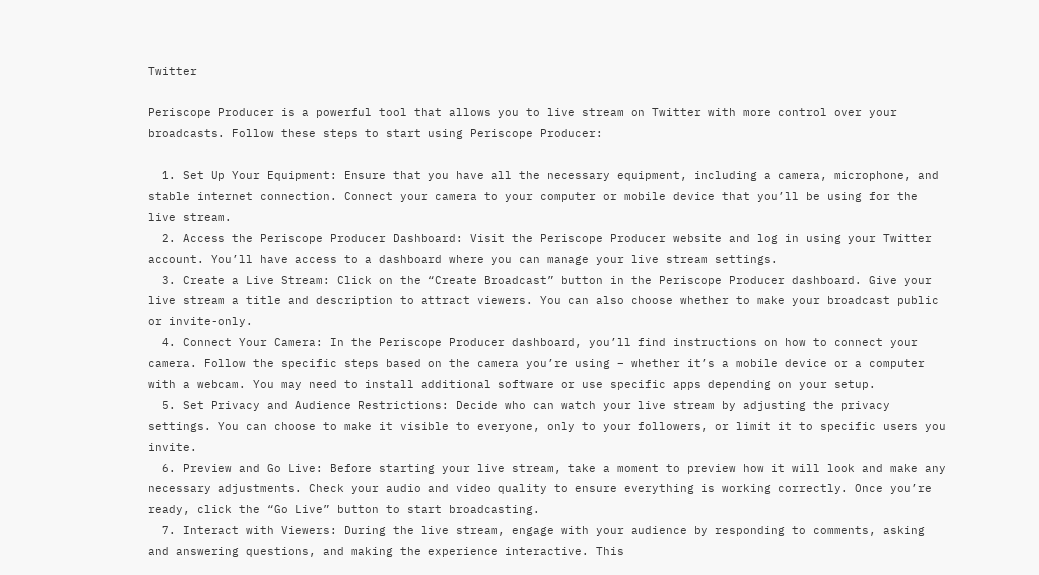Twitter

Periscope Producer is a powerful tool that allows you to live stream on Twitter with more control over your broadcasts. Follow these steps to start using Periscope Producer:

  1. Set Up Your Equipment: Ensure that you have all the necessary equipment, including a camera, microphone, and stable internet connection. Connect your camera to your computer or mobile device that you’ll be using for the live stream.
  2. Access the Periscope Producer Dashboard: Visit the Periscope Producer website and log in using your Twitter account. You’ll have access to a dashboard where you can manage your live stream settings.
  3. Create a Live Stream: Click on the “Create Broadcast” button in the Periscope Producer dashboard. Give your live stream a title and description to attract viewers. You can also choose whether to make your broadcast public or invite-only.
  4. Connect Your Camera: In the Periscope Producer dashboard, you’ll find instructions on how to connect your camera. Follow the specific steps based on the camera you’re using – whether it’s a mobile device or a computer with a webcam. You may need to install additional software or use specific apps depending on your setup.
  5. Set Privacy and Audience Restrictions: Decide who can watch your live stream by adjusting the privacy settings. You can choose to make it visible to everyone, only to your followers, or limit it to specific users you invite.
  6. Preview and Go Live: Before starting your live stream, take a moment to preview how it will look and make any necessary adjustments. Check your audio and video quality to ensure everything is working correctly. Once you’re ready, click the “Go Live” button to start broadcasting.
  7. Interact with Viewers: During the live stream, engage with your audience by responding to comments, asking and answering questions, and making the experience interactive. This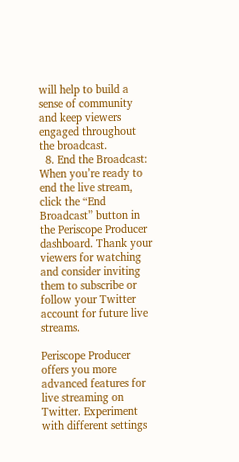will help to build a sense of community and keep viewers engaged throughout the broadcast.
  8. End the Broadcast: When you’re ready to end the live stream, click the “End Broadcast” button in the Periscope Producer dashboard. Thank your viewers for watching and consider inviting them to subscribe or follow your Twitter account for future live streams.

Periscope Producer offers you more advanced features for live streaming on Twitter. Experiment with different settings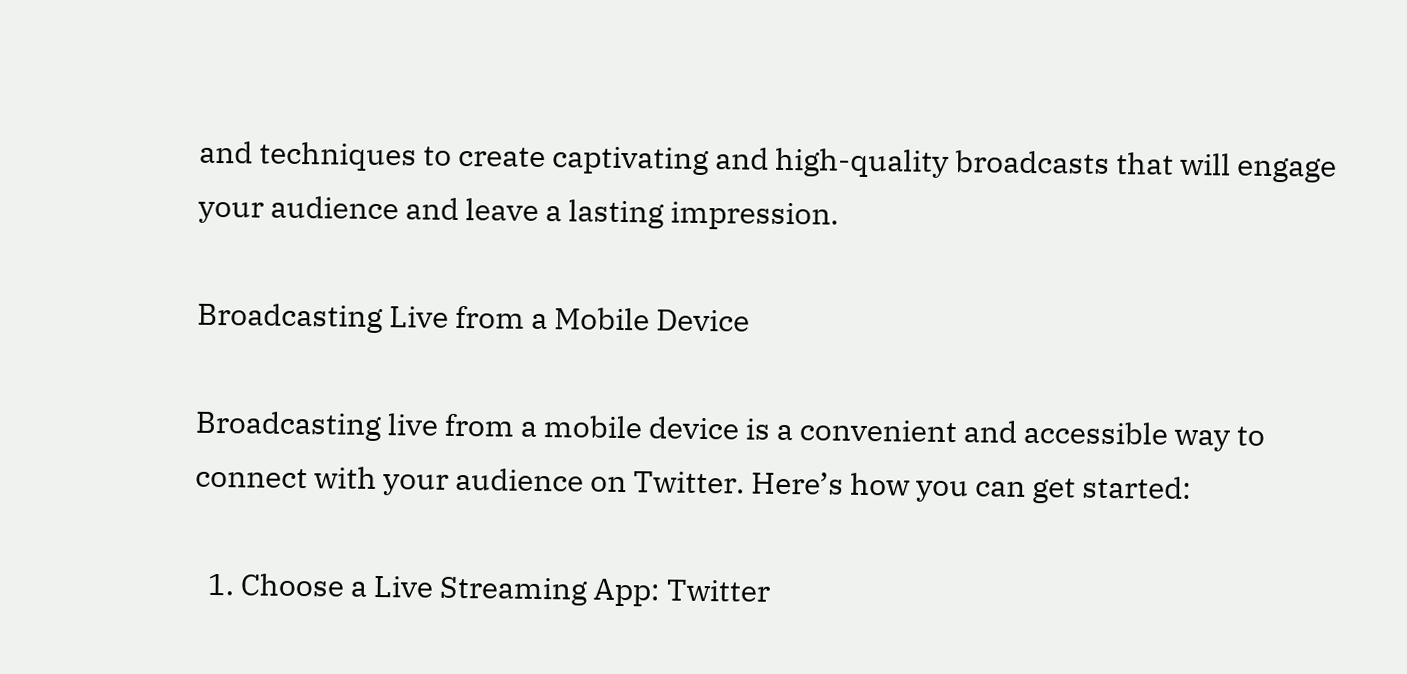and techniques to create captivating and high-quality broadcasts that will engage your audience and leave a lasting impression.

Broadcasting Live from a Mobile Device

Broadcasting live from a mobile device is a convenient and accessible way to connect with your audience on Twitter. Here’s how you can get started:

  1. Choose a Live Streaming App: Twitter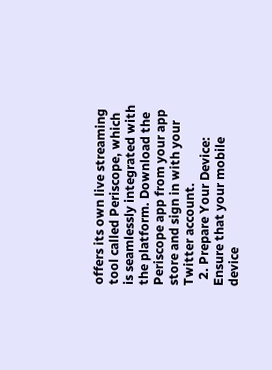offers its own live streaming tool called Periscope, which is seamlessly integrated with the platform. Download the Periscope app from your app store and sign in with your Twitter account.
  2. Prepare Your Device: Ensure that your mobile device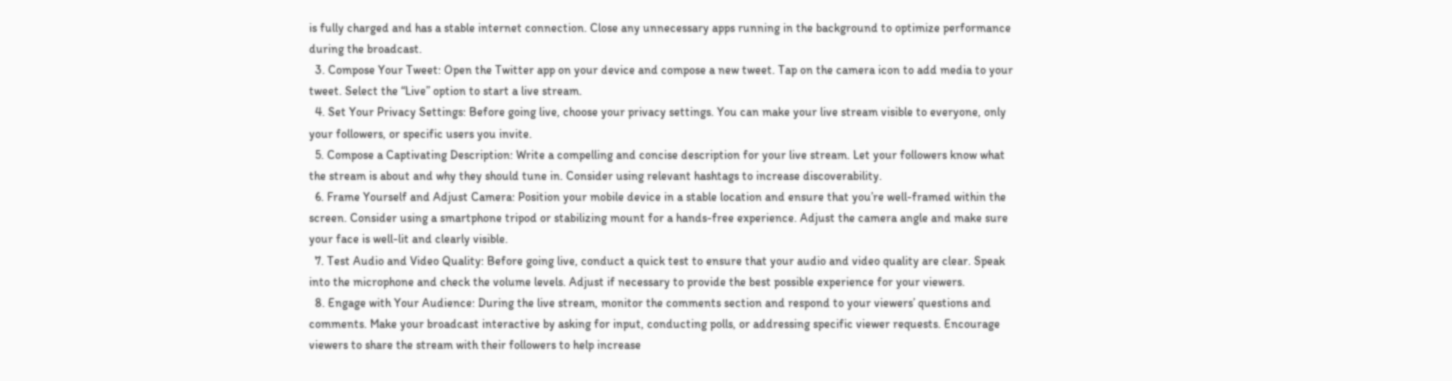is fully charged and has a stable internet connection. Close any unnecessary apps running in the background to optimize performance during the broadcast.
  3. Compose Your Tweet: Open the Twitter app on your device and compose a new tweet. Tap on the camera icon to add media to your tweet. Select the “Live” option to start a live stream.
  4. Set Your Privacy Settings: Before going live, choose your privacy settings. You can make your live stream visible to everyone, only your followers, or specific users you invite.
  5. Compose a Captivating Description: Write a compelling and concise description for your live stream. Let your followers know what the stream is about and why they should tune in. Consider using relevant hashtags to increase discoverability.
  6. Frame Yourself and Adjust Camera: Position your mobile device in a stable location and ensure that you’re well-framed within the screen. Consider using a smartphone tripod or stabilizing mount for a hands-free experience. Adjust the camera angle and make sure your face is well-lit and clearly visible.
  7. Test Audio and Video Quality: Before going live, conduct a quick test to ensure that your audio and video quality are clear. Speak into the microphone and check the volume levels. Adjust if necessary to provide the best possible experience for your viewers.
  8. Engage with Your Audience: During the live stream, monitor the comments section and respond to your viewers’ questions and comments. Make your broadcast interactive by asking for input, conducting polls, or addressing specific viewer requests. Encourage viewers to share the stream with their followers to help increase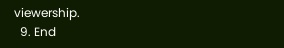viewership.
  9. End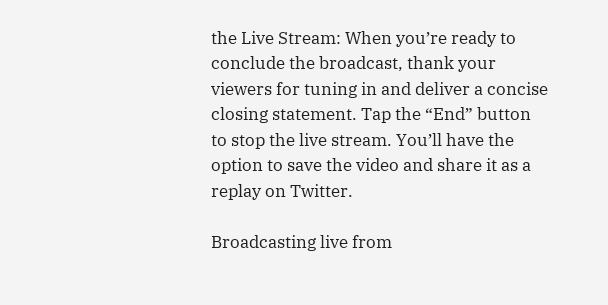the Live Stream: When you’re ready to conclude the broadcast, thank your viewers for tuning in and deliver a concise closing statement. Tap the “End” button to stop the live stream. You’ll have the option to save the video and share it as a replay on Twitter.

Broadcasting live from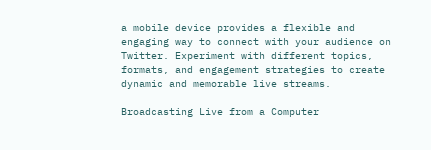a mobile device provides a flexible and engaging way to connect with your audience on Twitter. Experiment with different topics, formats, and engagement strategies to create dynamic and memorable live streams.

Broadcasting Live from a Computer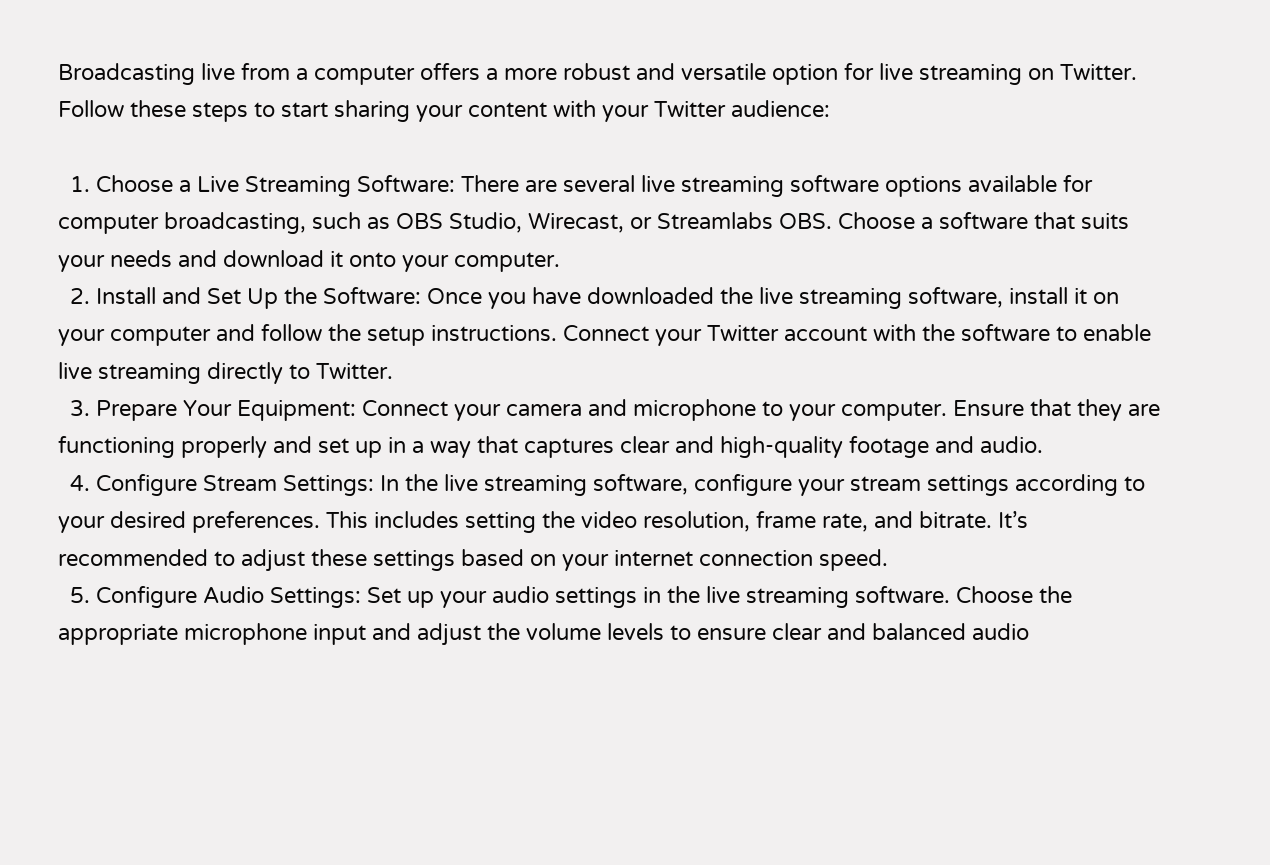Broadcasting live from a computer offers a more robust and versatile option for live streaming on Twitter. Follow these steps to start sharing your content with your Twitter audience:

  1. Choose a Live Streaming Software: There are several live streaming software options available for computer broadcasting, such as OBS Studio, Wirecast, or Streamlabs OBS. Choose a software that suits your needs and download it onto your computer.
  2. Install and Set Up the Software: Once you have downloaded the live streaming software, install it on your computer and follow the setup instructions. Connect your Twitter account with the software to enable live streaming directly to Twitter.
  3. Prepare Your Equipment: Connect your camera and microphone to your computer. Ensure that they are functioning properly and set up in a way that captures clear and high-quality footage and audio.
  4. Configure Stream Settings: In the live streaming software, configure your stream settings according to your desired preferences. This includes setting the video resolution, frame rate, and bitrate. It’s recommended to adjust these settings based on your internet connection speed.
  5. Configure Audio Settings: Set up your audio settings in the live streaming software. Choose the appropriate microphone input and adjust the volume levels to ensure clear and balanced audio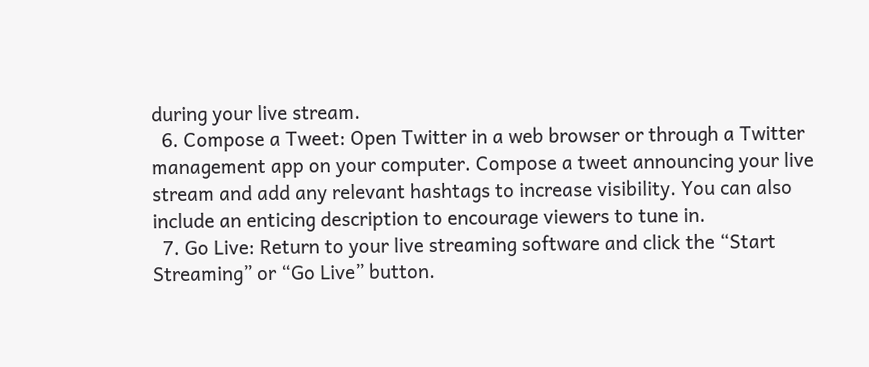during your live stream.
  6. Compose a Tweet: Open Twitter in a web browser or through a Twitter management app on your computer. Compose a tweet announcing your live stream and add any relevant hashtags to increase visibility. You can also include an enticing description to encourage viewers to tune in.
  7. Go Live: Return to your live streaming software and click the “Start Streaming” or “Go Live” button.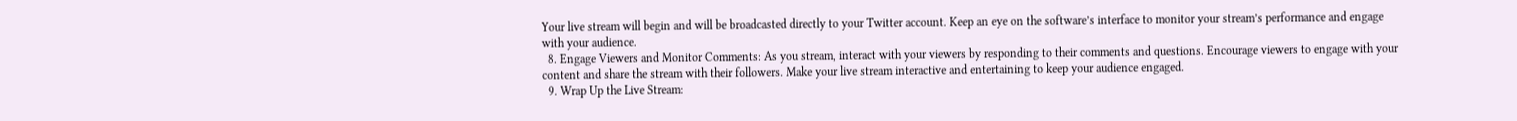Your live stream will begin and will be broadcasted directly to your Twitter account. Keep an eye on the software’s interface to monitor your stream’s performance and engage with your audience.
  8. Engage Viewers and Monitor Comments: As you stream, interact with your viewers by responding to their comments and questions. Encourage viewers to engage with your content and share the stream with their followers. Make your live stream interactive and entertaining to keep your audience engaged.
  9. Wrap Up the Live Stream: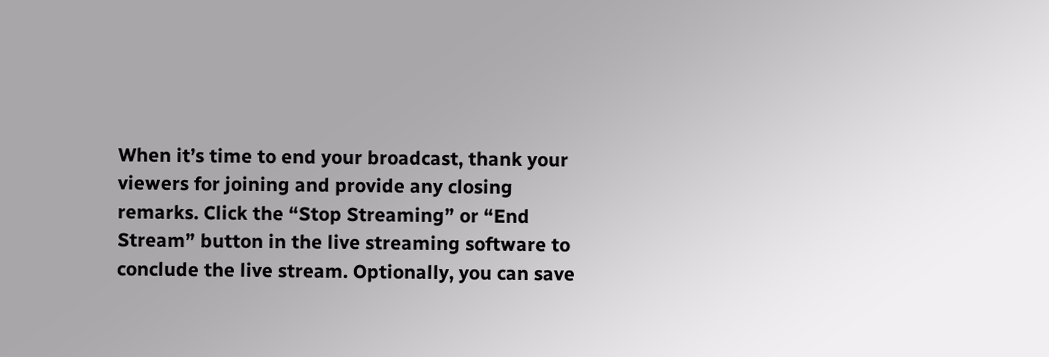When it’s time to end your broadcast, thank your viewers for joining and provide any closing remarks. Click the “Stop Streaming” or “End Stream” button in the live streaming software to conclude the live stream. Optionally, you can save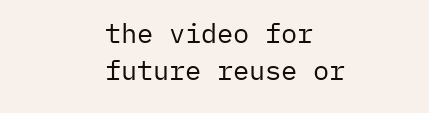the video for future reuse or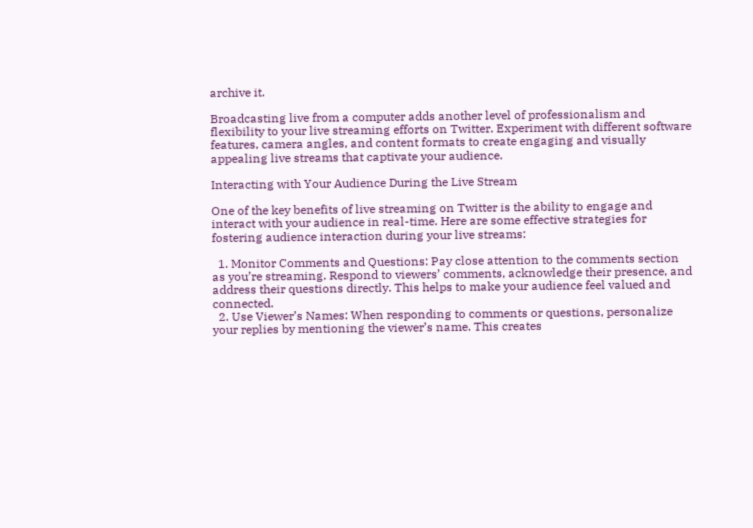archive it.

Broadcasting live from a computer adds another level of professionalism and flexibility to your live streaming efforts on Twitter. Experiment with different software features, camera angles, and content formats to create engaging and visually appealing live streams that captivate your audience.

Interacting with Your Audience During the Live Stream

One of the key benefits of live streaming on Twitter is the ability to engage and interact with your audience in real-time. Here are some effective strategies for fostering audience interaction during your live streams:

  1. Monitor Comments and Questions: Pay close attention to the comments section as you’re streaming. Respond to viewers’ comments, acknowledge their presence, and address their questions directly. This helps to make your audience feel valued and connected.
  2. Use Viewer’s Names: When responding to comments or questions, personalize your replies by mentioning the viewer’s name. This creates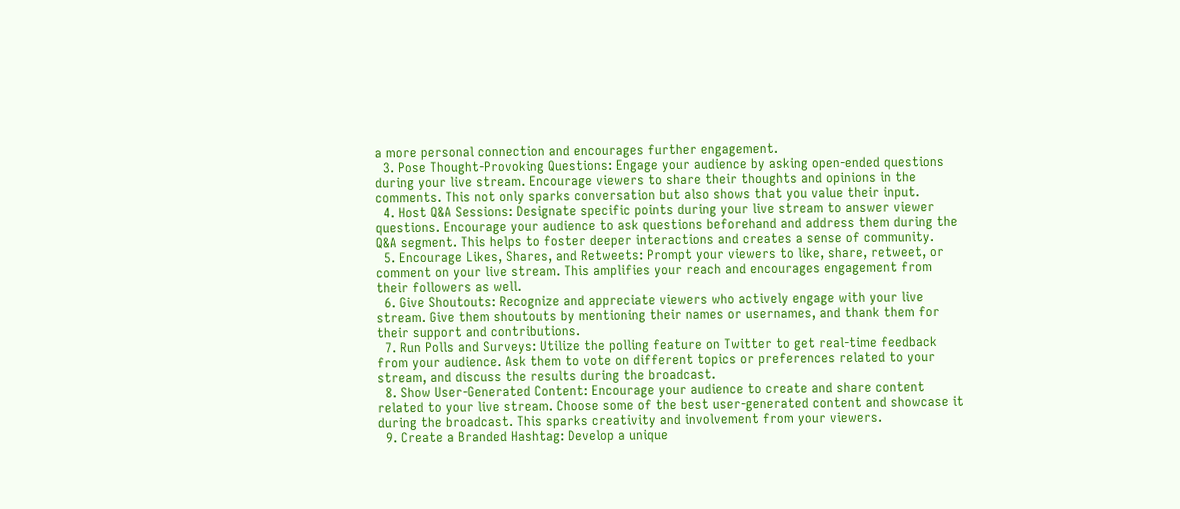a more personal connection and encourages further engagement.
  3. Pose Thought-Provoking Questions: Engage your audience by asking open-ended questions during your live stream. Encourage viewers to share their thoughts and opinions in the comments. This not only sparks conversation but also shows that you value their input.
  4. Host Q&A Sessions: Designate specific points during your live stream to answer viewer questions. Encourage your audience to ask questions beforehand and address them during the Q&A segment. This helps to foster deeper interactions and creates a sense of community.
  5. Encourage Likes, Shares, and Retweets: Prompt your viewers to like, share, retweet, or comment on your live stream. This amplifies your reach and encourages engagement from their followers as well.
  6. Give Shoutouts: Recognize and appreciate viewers who actively engage with your live stream. Give them shoutouts by mentioning their names or usernames, and thank them for their support and contributions.
  7. Run Polls and Surveys: Utilize the polling feature on Twitter to get real-time feedback from your audience. Ask them to vote on different topics or preferences related to your stream, and discuss the results during the broadcast.
  8. Show User-Generated Content: Encourage your audience to create and share content related to your live stream. Choose some of the best user-generated content and showcase it during the broadcast. This sparks creativity and involvement from your viewers.
  9. Create a Branded Hashtag: Develop a unique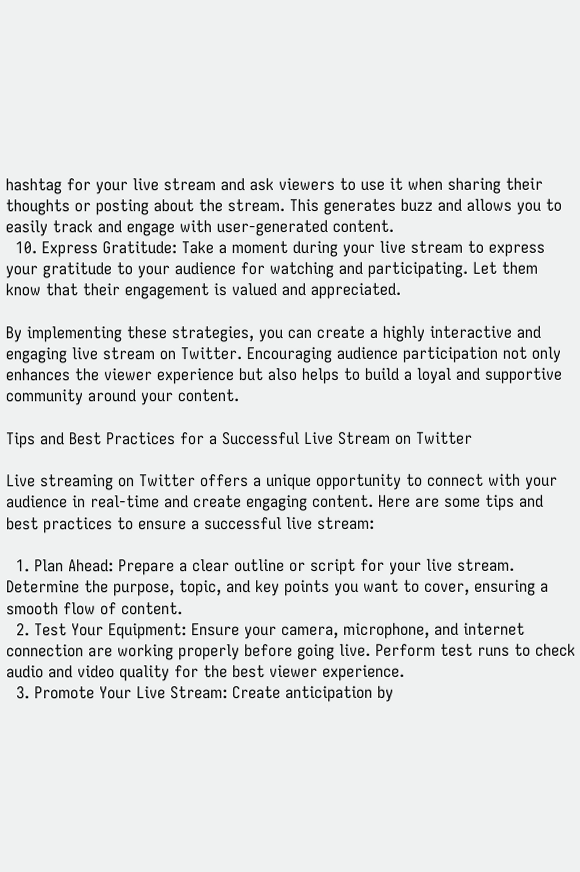hashtag for your live stream and ask viewers to use it when sharing their thoughts or posting about the stream. This generates buzz and allows you to easily track and engage with user-generated content.
  10. Express Gratitude: Take a moment during your live stream to express your gratitude to your audience for watching and participating. Let them know that their engagement is valued and appreciated.

By implementing these strategies, you can create a highly interactive and engaging live stream on Twitter. Encouraging audience participation not only enhances the viewer experience but also helps to build a loyal and supportive community around your content.

Tips and Best Practices for a Successful Live Stream on Twitter

Live streaming on Twitter offers a unique opportunity to connect with your audience in real-time and create engaging content. Here are some tips and best practices to ensure a successful live stream:

  1. Plan Ahead: Prepare a clear outline or script for your live stream. Determine the purpose, topic, and key points you want to cover, ensuring a smooth flow of content.
  2. Test Your Equipment: Ensure your camera, microphone, and internet connection are working properly before going live. Perform test runs to check audio and video quality for the best viewer experience.
  3. Promote Your Live Stream: Create anticipation by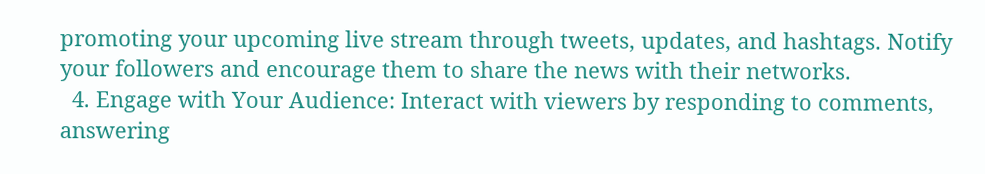promoting your upcoming live stream through tweets, updates, and hashtags. Notify your followers and encourage them to share the news with their networks.
  4. Engage with Your Audience: Interact with viewers by responding to comments, answering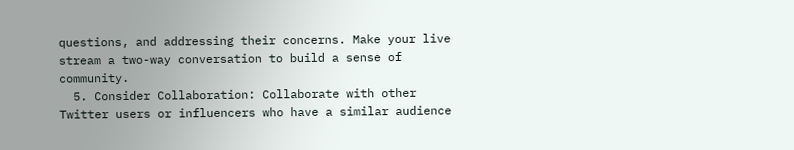questions, and addressing their concerns. Make your live stream a two-way conversation to build a sense of community.
  5. Consider Collaboration: Collaborate with other Twitter users or influencers who have a similar audience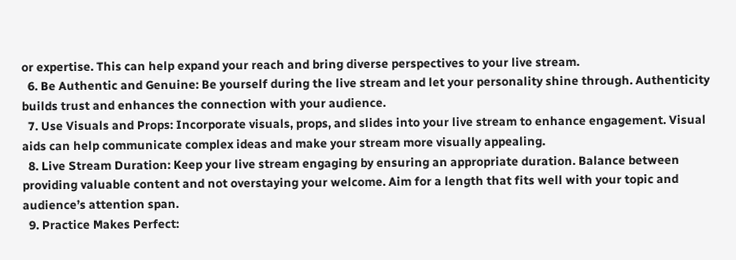or expertise. This can help expand your reach and bring diverse perspectives to your live stream.
  6. Be Authentic and Genuine: Be yourself during the live stream and let your personality shine through. Authenticity builds trust and enhances the connection with your audience.
  7. Use Visuals and Props: Incorporate visuals, props, and slides into your live stream to enhance engagement. Visual aids can help communicate complex ideas and make your stream more visually appealing.
  8. Live Stream Duration: Keep your live stream engaging by ensuring an appropriate duration. Balance between providing valuable content and not overstaying your welcome. Aim for a length that fits well with your topic and audience’s attention span.
  9. Practice Makes Perfect: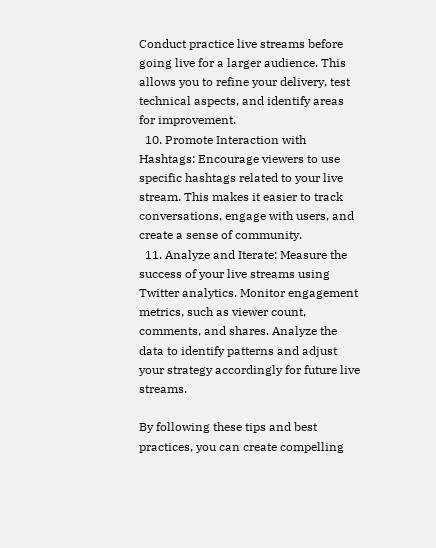Conduct practice live streams before going live for a larger audience. This allows you to refine your delivery, test technical aspects, and identify areas for improvement.
  10. Promote Interaction with Hashtags: Encourage viewers to use specific hashtags related to your live stream. This makes it easier to track conversations, engage with users, and create a sense of community.
  11. Analyze and Iterate: Measure the success of your live streams using Twitter analytics. Monitor engagement metrics, such as viewer count, comments, and shares. Analyze the data to identify patterns and adjust your strategy accordingly for future live streams.

By following these tips and best practices, you can create compelling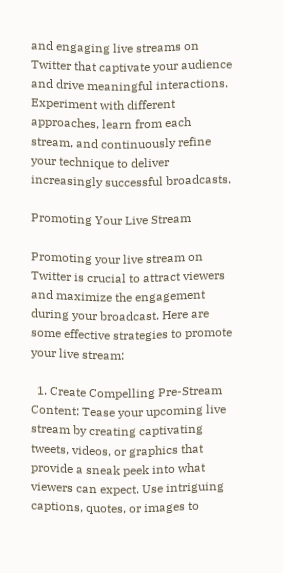and engaging live streams on Twitter that captivate your audience and drive meaningful interactions. Experiment with different approaches, learn from each stream, and continuously refine your technique to deliver increasingly successful broadcasts.

Promoting Your Live Stream

Promoting your live stream on Twitter is crucial to attract viewers and maximize the engagement during your broadcast. Here are some effective strategies to promote your live stream:

  1. Create Compelling Pre-Stream Content: Tease your upcoming live stream by creating captivating tweets, videos, or graphics that provide a sneak peek into what viewers can expect. Use intriguing captions, quotes, or images to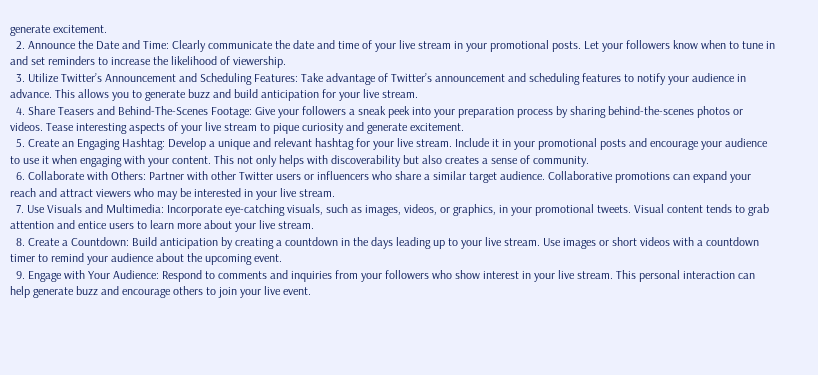generate excitement.
  2. Announce the Date and Time: Clearly communicate the date and time of your live stream in your promotional posts. Let your followers know when to tune in and set reminders to increase the likelihood of viewership.
  3. Utilize Twitter’s Announcement and Scheduling Features: Take advantage of Twitter’s announcement and scheduling features to notify your audience in advance. This allows you to generate buzz and build anticipation for your live stream.
  4. Share Teasers and Behind-The-Scenes Footage: Give your followers a sneak peek into your preparation process by sharing behind-the-scenes photos or videos. Tease interesting aspects of your live stream to pique curiosity and generate excitement.
  5. Create an Engaging Hashtag: Develop a unique and relevant hashtag for your live stream. Include it in your promotional posts and encourage your audience to use it when engaging with your content. This not only helps with discoverability but also creates a sense of community.
  6. Collaborate with Others: Partner with other Twitter users or influencers who share a similar target audience. Collaborative promotions can expand your reach and attract viewers who may be interested in your live stream.
  7. Use Visuals and Multimedia: Incorporate eye-catching visuals, such as images, videos, or graphics, in your promotional tweets. Visual content tends to grab attention and entice users to learn more about your live stream.
  8. Create a Countdown: Build anticipation by creating a countdown in the days leading up to your live stream. Use images or short videos with a countdown timer to remind your audience about the upcoming event.
  9. Engage with Your Audience: Respond to comments and inquiries from your followers who show interest in your live stream. This personal interaction can help generate buzz and encourage others to join your live event.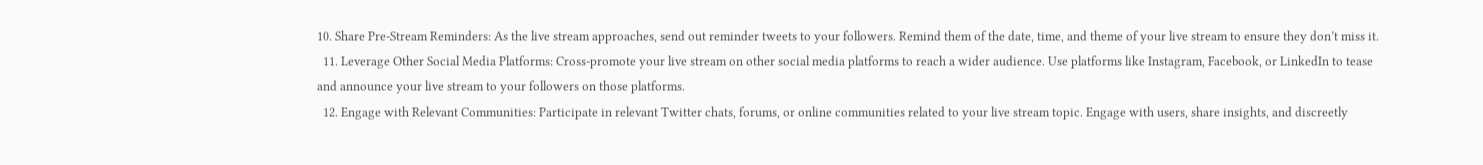10. Share Pre-Stream Reminders: As the live stream approaches, send out reminder tweets to your followers. Remind them of the date, time, and theme of your live stream to ensure they don’t miss it.
  11. Leverage Other Social Media Platforms: Cross-promote your live stream on other social media platforms to reach a wider audience. Use platforms like Instagram, Facebook, or LinkedIn to tease and announce your live stream to your followers on those platforms.
  12. Engage with Relevant Communities: Participate in relevant Twitter chats, forums, or online communities related to your live stream topic. Engage with users, share insights, and discreetly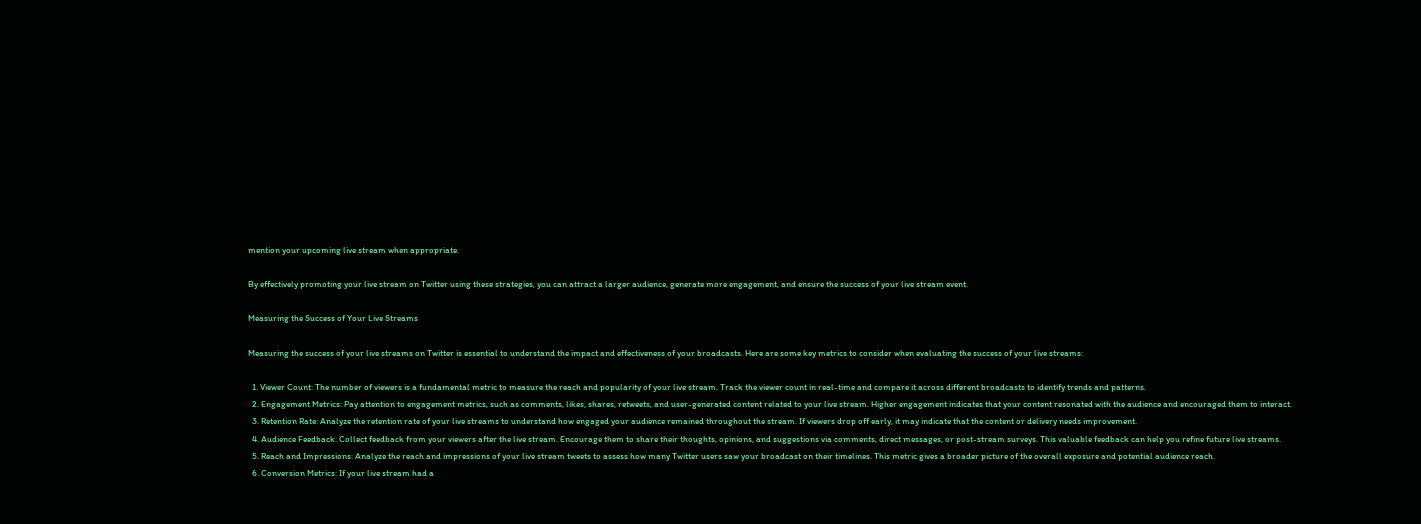mention your upcoming live stream when appropriate.

By effectively promoting your live stream on Twitter using these strategies, you can attract a larger audience, generate more engagement, and ensure the success of your live stream event.

Measuring the Success of Your Live Streams

Measuring the success of your live streams on Twitter is essential to understand the impact and effectiveness of your broadcasts. Here are some key metrics to consider when evaluating the success of your live streams:

  1. Viewer Count: The number of viewers is a fundamental metric to measure the reach and popularity of your live stream. Track the viewer count in real-time and compare it across different broadcasts to identify trends and patterns.
  2. Engagement Metrics: Pay attention to engagement metrics, such as comments, likes, shares, retweets, and user-generated content related to your live stream. Higher engagement indicates that your content resonated with the audience and encouraged them to interact.
  3. Retention Rate: Analyze the retention rate of your live streams to understand how engaged your audience remained throughout the stream. If viewers drop off early, it may indicate that the content or delivery needs improvement.
  4. Audience Feedback: Collect feedback from your viewers after the live stream. Encourage them to share their thoughts, opinions, and suggestions via comments, direct messages, or post-stream surveys. This valuable feedback can help you refine future live streams.
  5. Reach and Impressions: Analyze the reach and impressions of your live stream tweets to assess how many Twitter users saw your broadcast on their timelines. This metric gives a broader picture of the overall exposure and potential audience reach.
  6. Conversion Metrics: If your live stream had a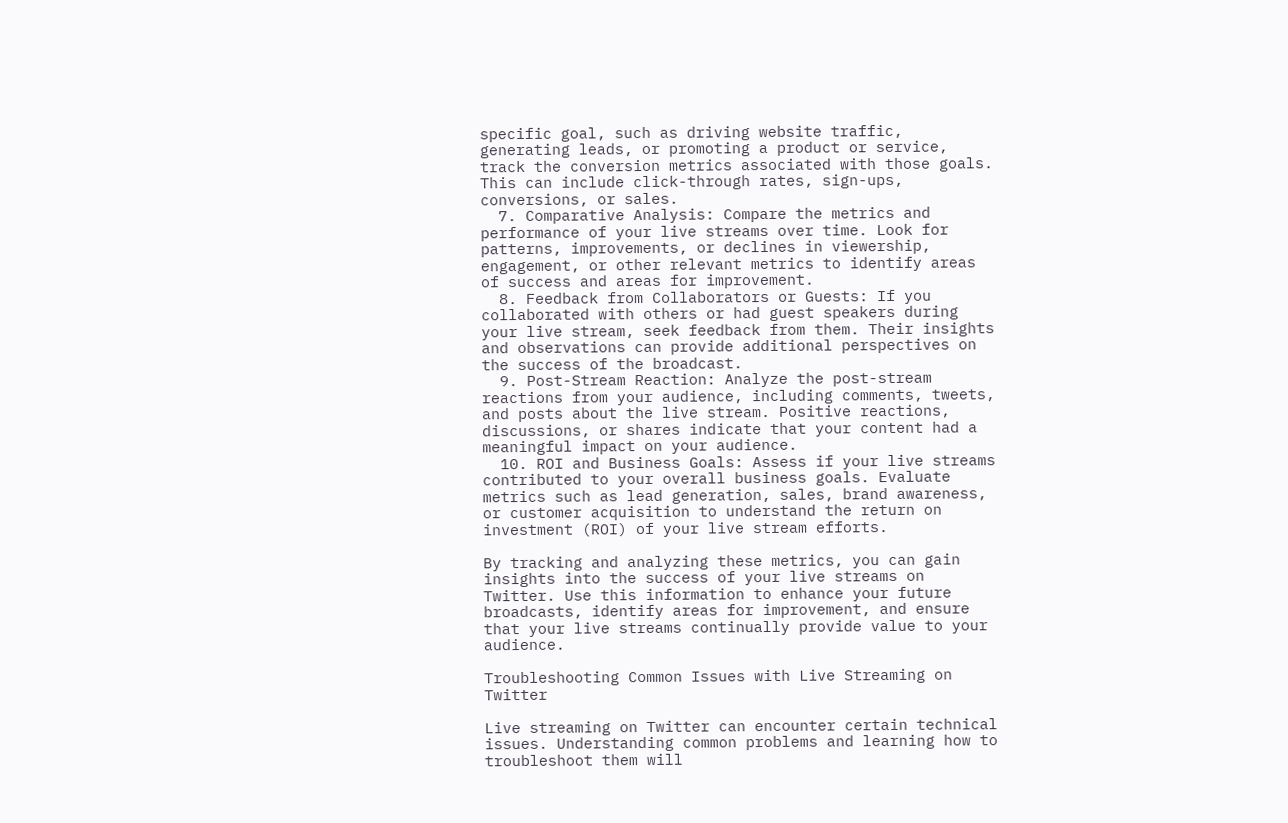specific goal, such as driving website traffic, generating leads, or promoting a product or service, track the conversion metrics associated with those goals. This can include click-through rates, sign-ups, conversions, or sales.
  7. Comparative Analysis: Compare the metrics and performance of your live streams over time. Look for patterns, improvements, or declines in viewership, engagement, or other relevant metrics to identify areas of success and areas for improvement.
  8. Feedback from Collaborators or Guests: If you collaborated with others or had guest speakers during your live stream, seek feedback from them. Their insights and observations can provide additional perspectives on the success of the broadcast.
  9. Post-Stream Reaction: Analyze the post-stream reactions from your audience, including comments, tweets, and posts about the live stream. Positive reactions, discussions, or shares indicate that your content had a meaningful impact on your audience.
  10. ROI and Business Goals: Assess if your live streams contributed to your overall business goals. Evaluate metrics such as lead generation, sales, brand awareness, or customer acquisition to understand the return on investment (ROI) of your live stream efforts.

By tracking and analyzing these metrics, you can gain insights into the success of your live streams on Twitter. Use this information to enhance your future broadcasts, identify areas for improvement, and ensure that your live streams continually provide value to your audience.

Troubleshooting Common Issues with Live Streaming on Twitter

Live streaming on Twitter can encounter certain technical issues. Understanding common problems and learning how to troubleshoot them will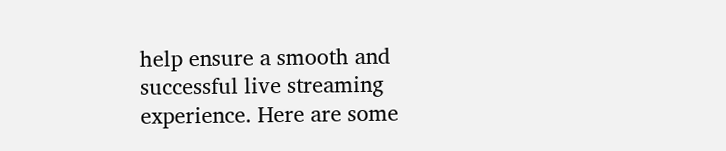help ensure a smooth and successful live streaming experience. Here are some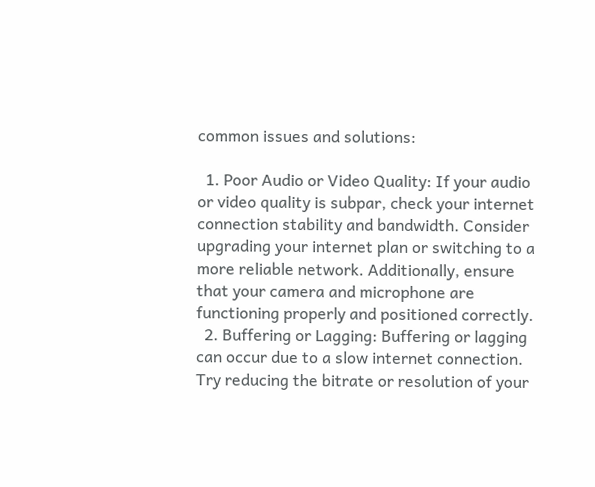common issues and solutions:

  1. Poor Audio or Video Quality: If your audio or video quality is subpar, check your internet connection stability and bandwidth. Consider upgrading your internet plan or switching to a more reliable network. Additionally, ensure that your camera and microphone are functioning properly and positioned correctly.
  2. Buffering or Lagging: Buffering or lagging can occur due to a slow internet connection. Try reducing the bitrate or resolution of your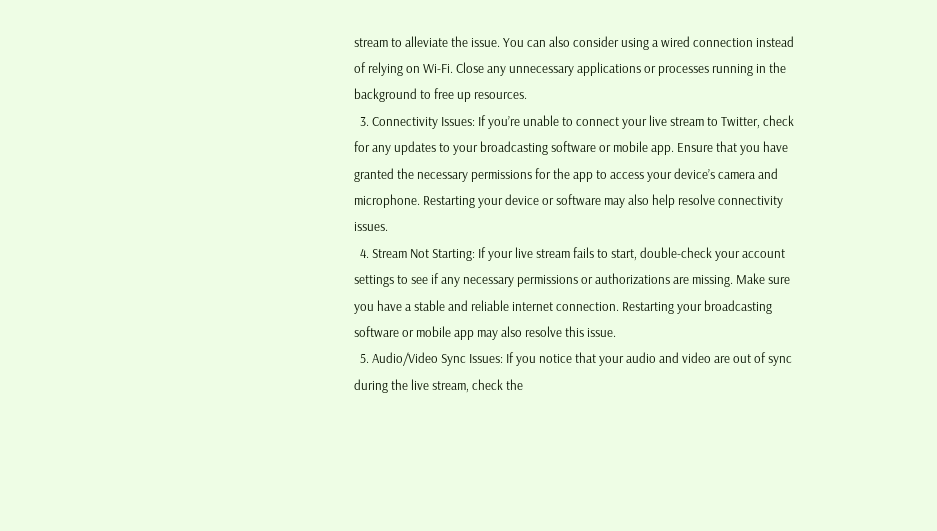stream to alleviate the issue. You can also consider using a wired connection instead of relying on Wi-Fi. Close any unnecessary applications or processes running in the background to free up resources.
  3. Connectivity Issues: If you’re unable to connect your live stream to Twitter, check for any updates to your broadcasting software or mobile app. Ensure that you have granted the necessary permissions for the app to access your device’s camera and microphone. Restarting your device or software may also help resolve connectivity issues.
  4. Stream Not Starting: If your live stream fails to start, double-check your account settings to see if any necessary permissions or authorizations are missing. Make sure you have a stable and reliable internet connection. Restarting your broadcasting software or mobile app may also resolve this issue.
  5. Audio/Video Sync Issues: If you notice that your audio and video are out of sync during the live stream, check the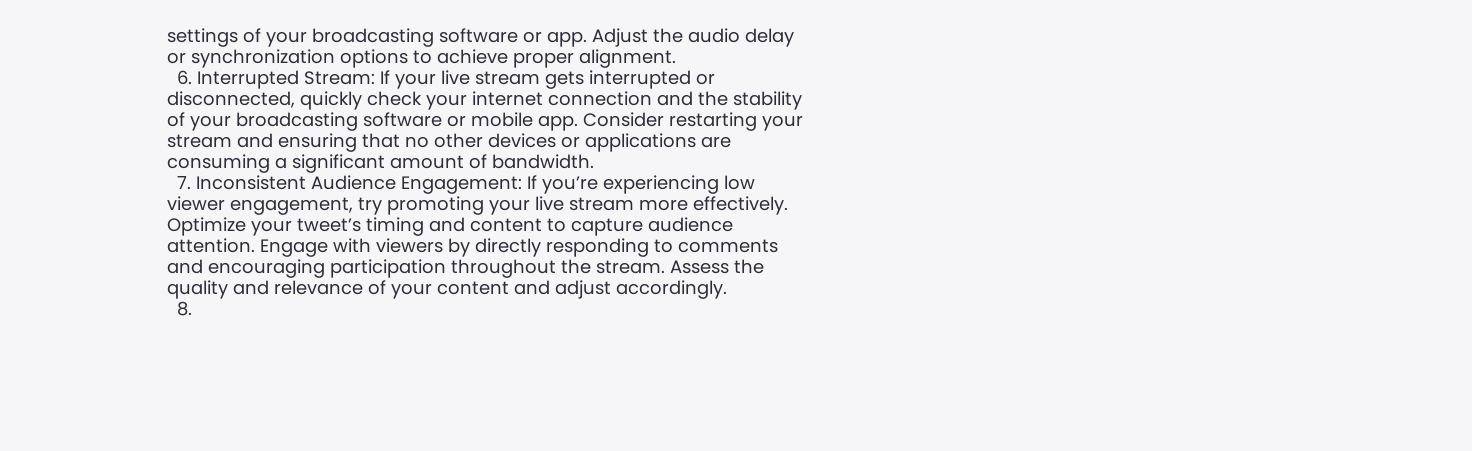settings of your broadcasting software or app. Adjust the audio delay or synchronization options to achieve proper alignment.
  6. Interrupted Stream: If your live stream gets interrupted or disconnected, quickly check your internet connection and the stability of your broadcasting software or mobile app. Consider restarting your stream and ensuring that no other devices or applications are consuming a significant amount of bandwidth.
  7. Inconsistent Audience Engagement: If you’re experiencing low viewer engagement, try promoting your live stream more effectively. Optimize your tweet’s timing and content to capture audience attention. Engage with viewers by directly responding to comments and encouraging participation throughout the stream. Assess the quality and relevance of your content and adjust accordingly.
  8.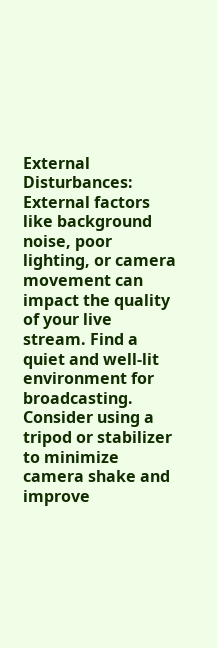External Disturbances: External factors like background noise, poor lighting, or camera movement can impact the quality of your live stream. Find a quiet and well-lit environment for broadcasting. Consider using a tripod or stabilizer to minimize camera shake and improve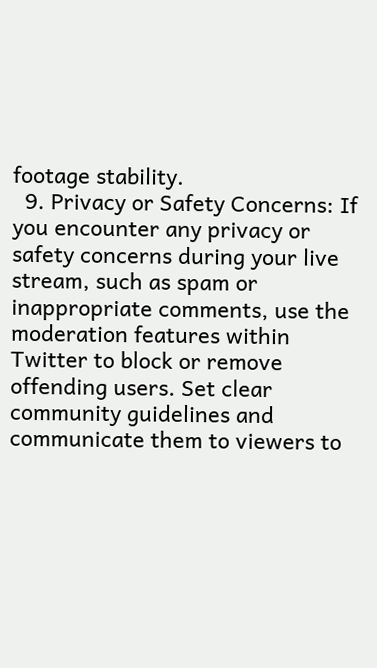footage stability.
  9. Privacy or Safety Concerns: If you encounter any privacy or safety concerns during your live stream, such as spam or inappropriate comments, use the moderation features within Twitter to block or remove offending users. Set clear community guidelines and communicate them to viewers to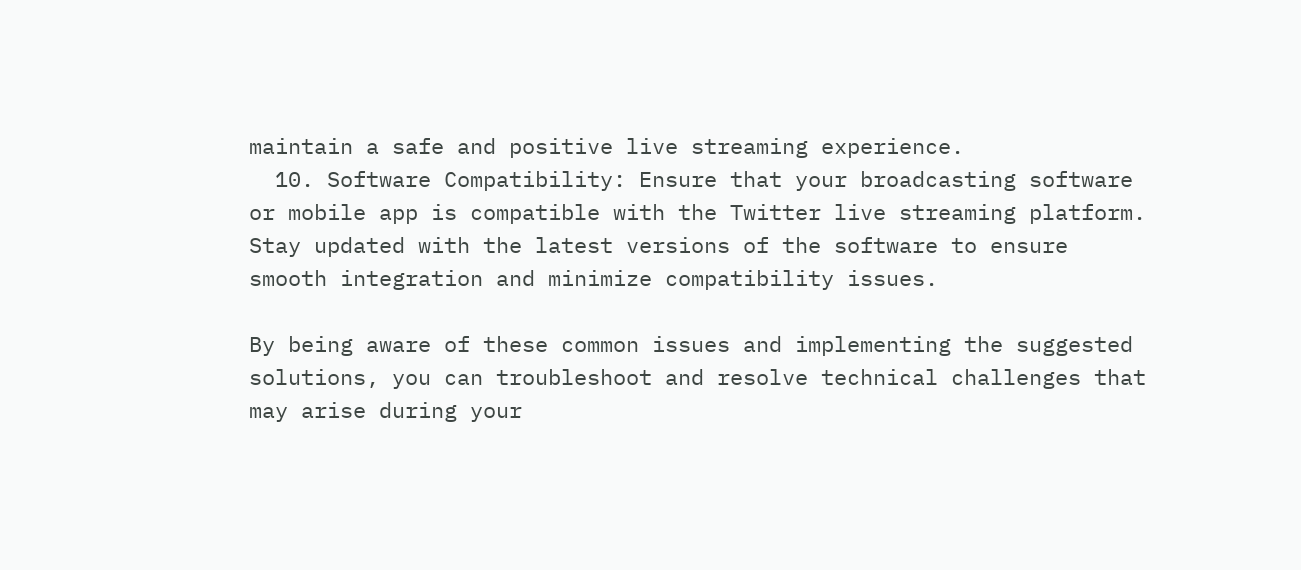maintain a safe and positive live streaming experience.
  10. Software Compatibility: Ensure that your broadcasting software or mobile app is compatible with the Twitter live streaming platform. Stay updated with the latest versions of the software to ensure smooth integration and minimize compatibility issues.

By being aware of these common issues and implementing the suggested solutions, you can troubleshoot and resolve technical challenges that may arise during your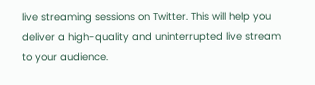live streaming sessions on Twitter. This will help you deliver a high-quality and uninterrupted live stream to your audience.